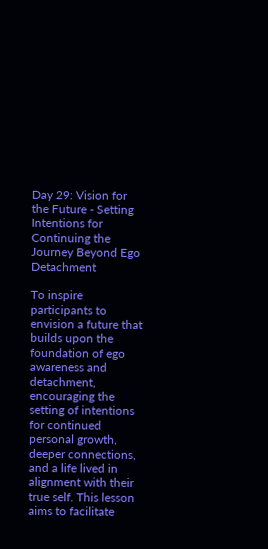Day 29: Vision for the Future - Setting Intentions for Continuing the Journey Beyond Ego Detachment

To inspire participants to envision a future that builds upon the foundation of ego awareness and detachment, encouraging the setting of intentions for continued personal growth, deeper connections, and a life lived in alignment with their true self. This lesson aims to facilitate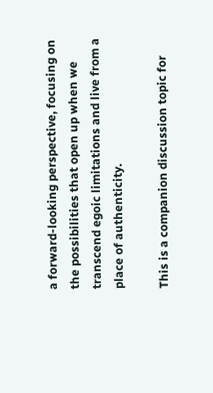a forward-looking perspective, focusing on the possibilities that open up when we transcend egoic limitations and live from a place of authenticity.

This is a companion discussion topic for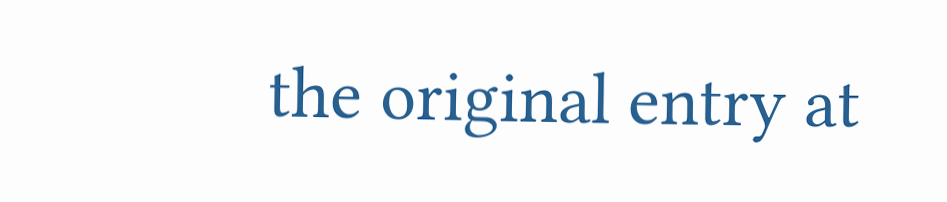the original entry at